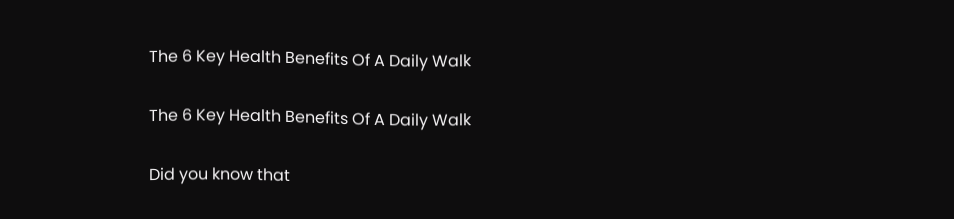The 6 Key Health Benefits Of A Daily Walk

The 6 Key Health Benefits Of A Daily Walk

Did you know that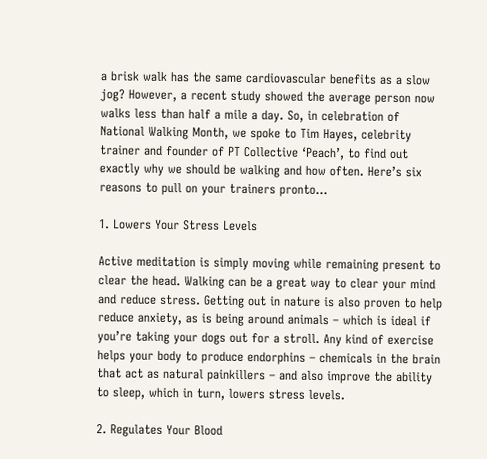a brisk walk has the same cardiovascular benefits as a slow jog? However, a recent study showed the average person now walks less than half a mile a day. So, in celebration of National Walking Month, we spoke to Tim Hayes, celebrity trainer and founder of PT Collective ‘Peach’, to find out exactly why we should be walking and how often. Here’s six reasons to pull on your trainers pronto…

1. Lowers Your Stress Levels

Active meditation is simply moving while remaining present to clear the head. Walking can be a great way to clear your mind and reduce stress. Getting out in nature is also proven to help reduce anxiety, as is being around animals – which is ideal if you’re taking your dogs out for a stroll. Any kind of exercise helps your body to produce endorphins – chemicals in the brain that act as natural painkillers – and also improve the ability to sleep, which in turn, lowers stress levels.

2. Regulates Your Blood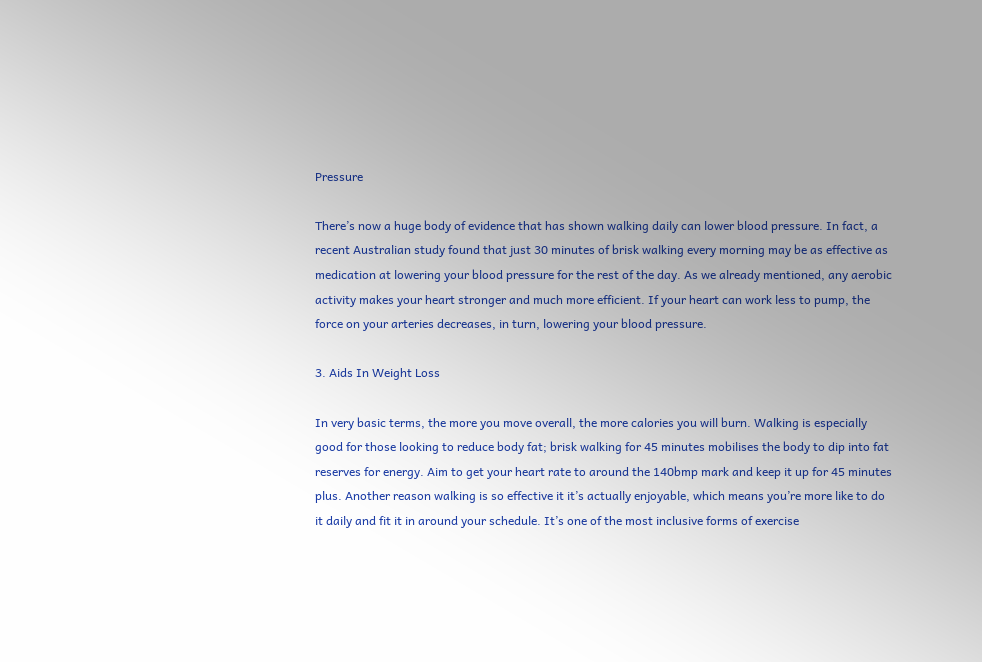Pressure

There’s now a huge body of evidence that has shown walking daily can lower blood pressure. In fact, a recent Australian study found that just 30 minutes of brisk walking every morning may be as effective as medication at lowering your blood pressure for the rest of the day. As we already mentioned, any aerobic activity makes your heart stronger and much more efficient. If your heart can work less to pump, the force on your arteries decreases, in turn, lowering your blood pressure.

3. Aids In Weight Loss

In very basic terms, the more you move overall, the more calories you will burn. Walking is especially good for those looking to reduce body fat; brisk walking for 45 minutes mobilises the body to dip into fat reserves for energy. Aim to get your heart rate to around the 140bmp mark and keep it up for 45 minutes plus. Another reason walking is so effective it it’s actually enjoyable, which means you’re more like to do it daily and fit it in around your schedule. It’s one of the most inclusive forms of exercise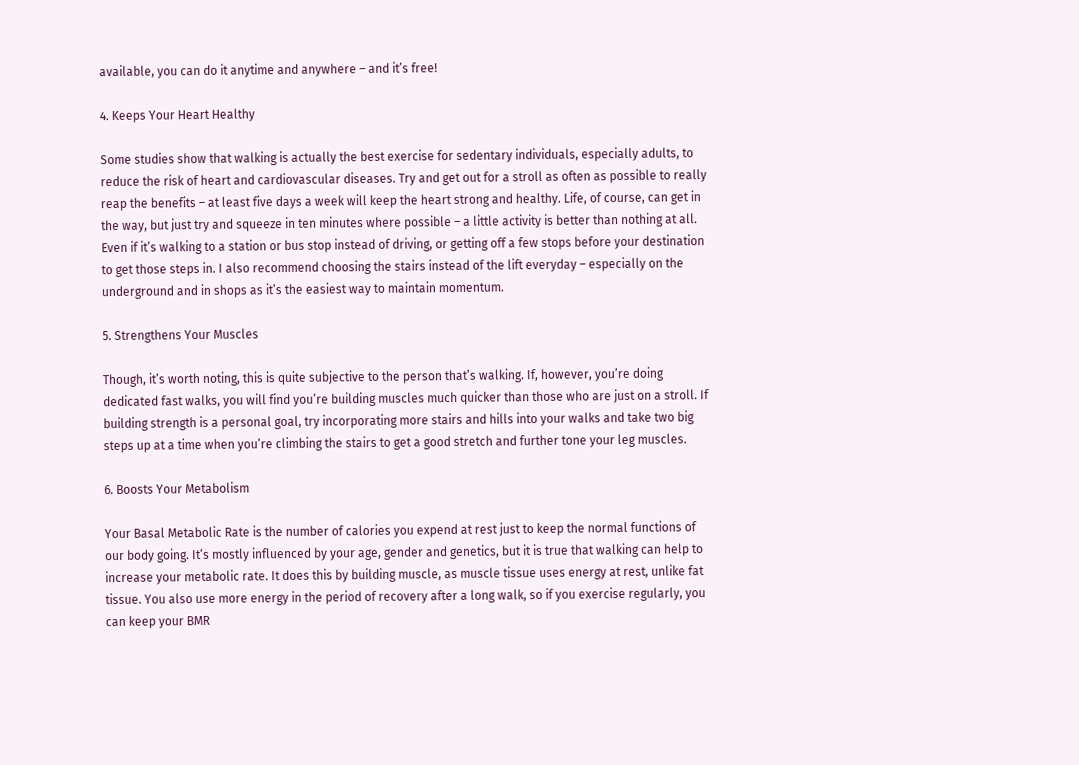available, you can do it anytime and anywhere – and it’s free!

4. Keeps Your Heart Healthy

Some studies show that walking is actually the best exercise for sedentary individuals, especially adults, to reduce the risk of heart and cardiovascular diseases. Try and get out for a stroll as often as possible to really reap the benefits – at least five days a week will keep the heart strong and healthy. Life, of course, can get in the way, but just try and squeeze in ten minutes where possible – a little activity is better than nothing at all. Even if it’s walking to a station or bus stop instead of driving, or getting off a few stops before your destination to get those steps in. I also recommend choosing the stairs instead of the lift everyday – especially on the underground and in shops as it’s the easiest way to maintain momentum.

5. Strengthens Your Muscles

Though, it’s worth noting, this is quite subjective to the person that’s walking. If, however, you’re doing dedicated fast walks, you will find you’re building muscles much quicker than those who are just on a stroll. If building strength is a personal goal, try incorporating more stairs and hills into your walks and take two big steps up at a time when you’re climbing the stairs to get a good stretch and further tone your leg muscles.

6. Boosts Your Metabolism

Your Basal Metabolic Rate is the number of calories you expend at rest just to keep the normal functions of our body going. It’s mostly influenced by your age, gender and genetics, but it is true that walking can help to increase your metabolic rate. It does this by building muscle, as muscle tissue uses energy at rest, unlike fat tissue. You also use more energy in the period of recovery after a long walk, so if you exercise regularly, you can keep your BMR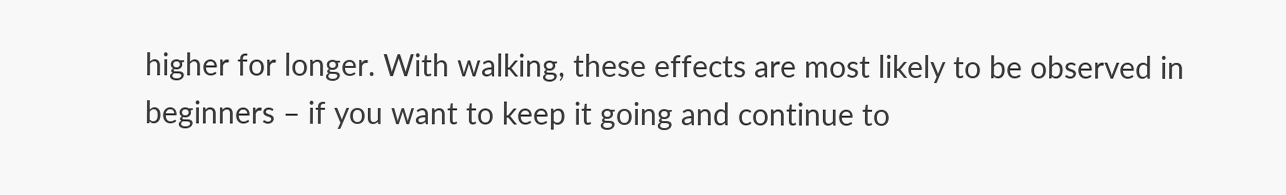higher for longer. With walking, these effects are most likely to be observed in beginners – if you want to keep it going and continue to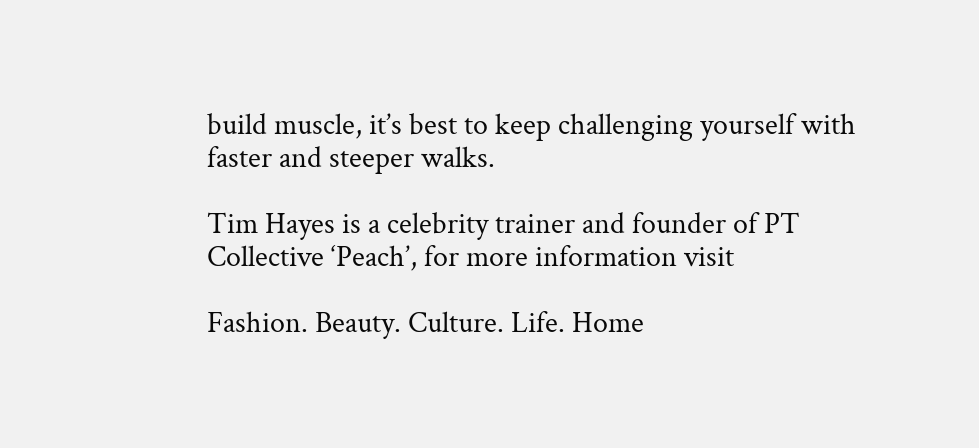build muscle, it’s best to keep challenging yourself with faster and steeper walks.

Tim Hayes is a celebrity trainer and founder of PT Collective ‘Peach’, for more information visit

Fashion. Beauty. Culture. Life. Home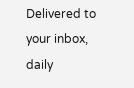Delivered to your inbox, daily